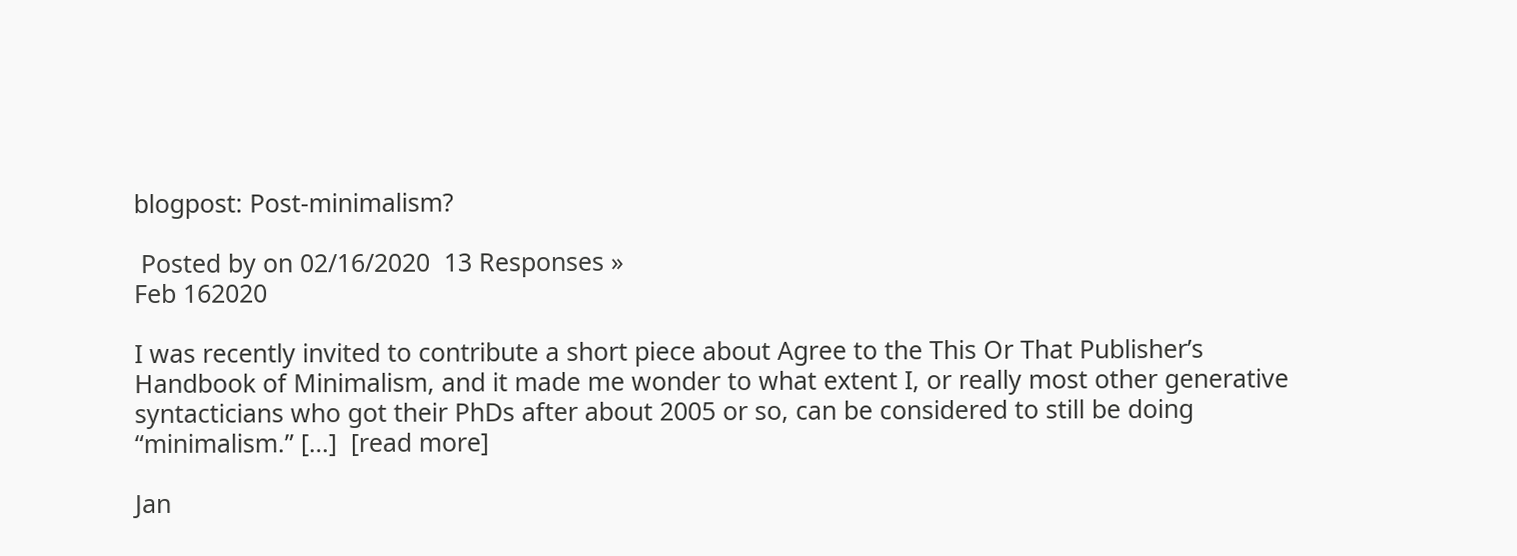blogpost: Post-minimalism?

 Posted by on 02/16/2020  13 Responses »
Feb 162020

I was recently invited to contribute a short piece about Agree to the This Or That Publisher’s Handbook of Minimalism, and it made me wonder to what extent I, or really most other generative syntacticians who got their PhDs after about 2005 or so, can be considered to still be doing “minimalism.” […]  [read more]

Jan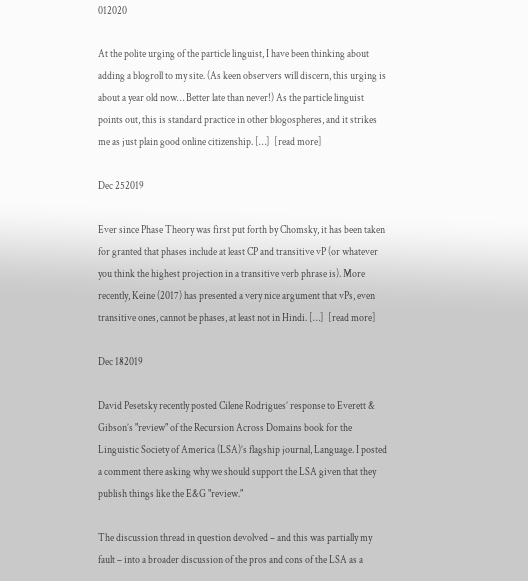012020

At the polite urging of the particle linguist, I have been thinking about adding a blogroll to my site. (As keen observers will discern, this urging is about a year old now… Better late than never!) As the particle linguist points out, this is standard practice in other blogospheres, and it strikes me as just plain good online citizenship. […]  [read more]

Dec 252019

Ever since Phase Theory was first put forth by Chomsky, it has been taken for granted that phases include at least CP and transitive vP (or whatever you think the highest projection in a transitive verb phrase is). More recently, Keine (2017) has presented a very nice argument that vPs, even transitive ones, cannot be phases, at least not in Hindi. […]  [read more]

Dec 182019

David Pesetsky recently posted Cilene Rodrigues’ response to Everett & Gibson’s "review" of the Recursion Across Domains book for the Linguistic Society of America (LSA)’s flagship journal, Language. I posted a comment there asking why we should support the LSA given that they publish things like the E&G "review."

The discussion thread in question devolved – and this was partially my fault – into a broader discussion of the pros and cons of the LSA as a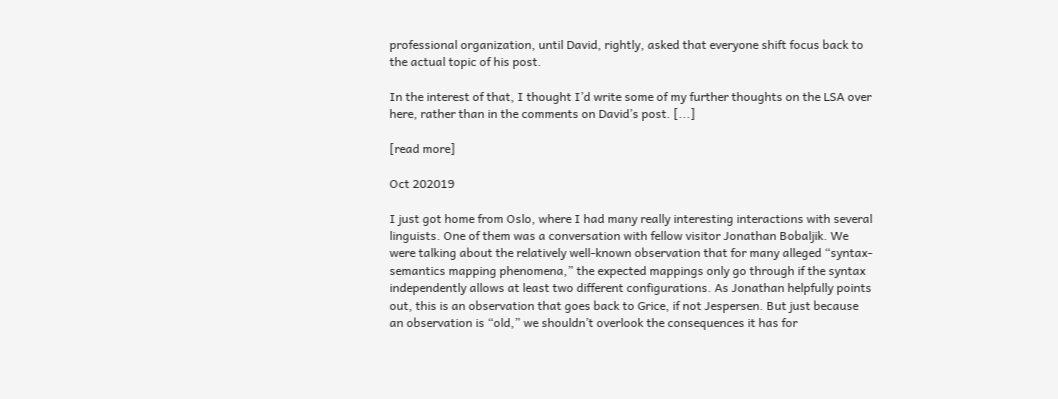professional organization, until David, rightly, asked that everyone shift focus back to the actual topic of his post.

In the interest of that, I thought I’d write some of my further thoughts on the LSA over here, rather than in the comments on David’s post. [...]

[read more]

Oct 202019

I just got home from Oslo, where I had many really interesting interactions with several linguists. One of them was a conversation with fellow visitor Jonathan Bobaljik. We were talking about the relatively well-known observation that for many alleged “syntax-semantics mapping phenomena,” the expected mappings only go through if the syntax independently allows at least two different configurations. As Jonathan helpfully points out, this is an observation that goes back to Grice, if not Jespersen. But just because an observation is “old,” we shouldn’t overlook the consequences it has for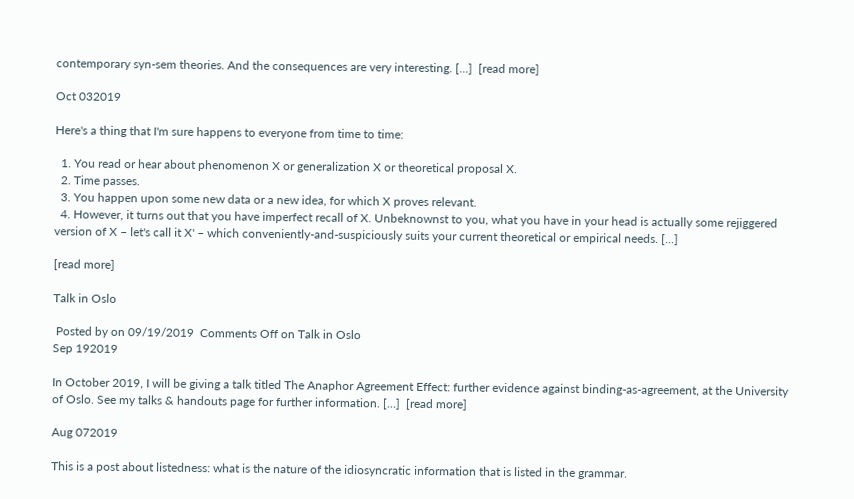contemporary syn-sem theories. And the consequences are very interesting. […]  [read more]

Oct 032019

Here's a thing that I'm sure happens to everyone from time to time:

  1. You read or hear about phenomenon X or generalization X or theoretical proposal X.
  2. Time passes.
  3. You happen upon some new data or a new idea, for which X proves relevant.
  4. However, it turns out that you have imperfect recall of X. Unbeknownst to you, what you have in your head is actually some rejiggered version of X – let's call it X' – which conveniently-and-suspiciously suits your current theoretical or empirical needs. [...]

[read more]

Talk in Oslo

 Posted by on 09/19/2019  Comments Off on Talk in Oslo
Sep 192019

In October 2019, I will be giving a talk titled The Anaphor Agreement Effect: further evidence against binding-as-agreement, at the University of Oslo. See my talks & handouts page for further information. […]  [read more]

Aug 072019

This is a post about listedness: what is the nature of the idiosyncratic information that is listed in the grammar.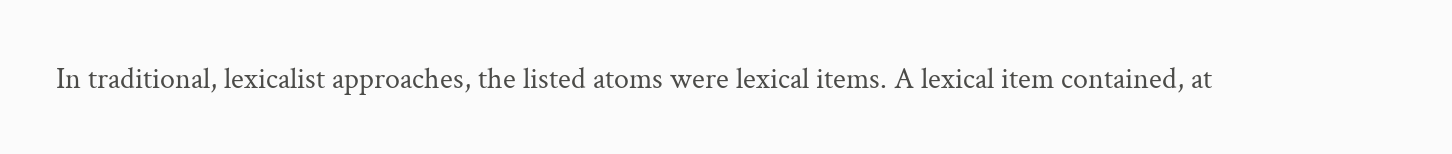In traditional, lexicalist approaches, the listed atoms were lexical items. A lexical item contained, at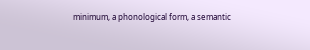minimum, a phonological form, a semantic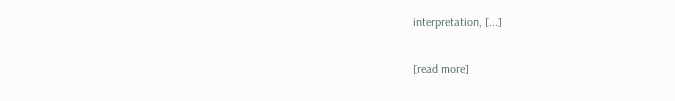interpretation, [...]

[read more]